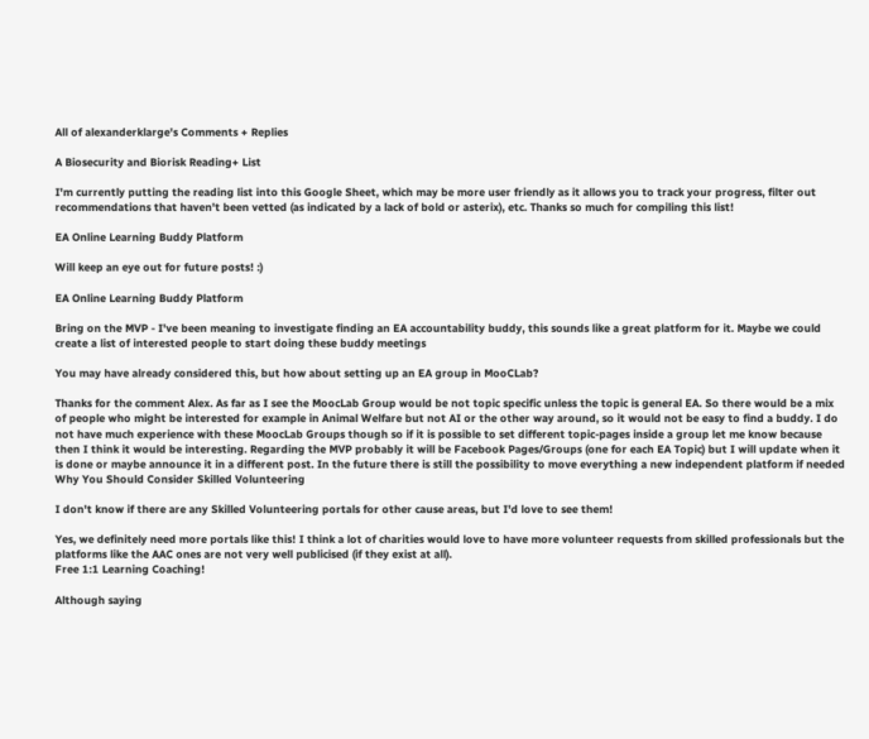All of alexanderklarge's Comments + Replies

A Biosecurity and Biorisk Reading+ List

I'm currently putting the reading list into this Google Sheet, which may be more user friendly as it allows you to track your progress, filter out recommendations that haven't been vetted (as indicated by a lack of bold or asterix), etc. Thanks so much for compiling this list!

EA Online Learning Buddy Platform

Will keep an eye out for future posts! :)

EA Online Learning Buddy Platform

Bring on the MVP - I've been meaning to investigate finding an EA accountability buddy, this sounds like a great platform for it. Maybe we could create a list of interested people to start doing these buddy meetings

You may have already considered this, but how about setting up an EA group in MooCLab?

Thanks for the comment Alex. As far as I see the MoocLab Group would be not topic specific unless the topic is general EA. So there would be a mix of people who might be interested for example in Animal Welfare but not AI or the other way around, so it would not be easy to find a buddy. I do not have much experience with these MoocLab Groups though so if it is possible to set different topic-pages inside a group let me know because then I think it would be interesting. Regarding the MVP probably it will be Facebook Pages/Groups (one for each EA Topic) but I will update when it is done or maybe announce it in a different post. In the future there is still the possibility to move everything a new independent platform if needed
Why You Should Consider Skilled Volunteering

I don't know if there are any Skilled Volunteering portals for other cause areas, but I'd love to see them!

Yes, we definitely need more portals like this! I think a lot of charities would love to have more volunteer requests from skilled professionals but the platforms like the AAC ones are not very well publicised (if they exist at all).
Free 1:1 Learning Coaching!

Although saying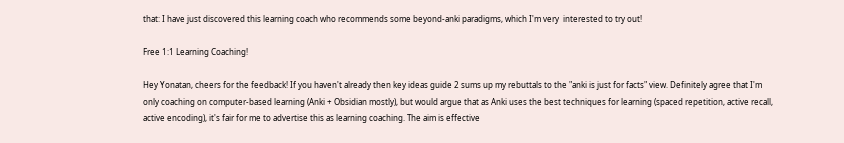that: I have just discovered this learning coach who recommends some beyond-anki paradigms, which I'm very  interested to try out!

Free 1:1 Learning Coaching!

Hey Yonatan, cheers for the feedback! If you haven't already then key ideas guide 2 sums up my rebuttals to the "anki is just for facts" view. Definitely agree that I'm only coaching on computer-based learning (Anki + Obsidian mostly), but would argue that as Anki uses the best techniques for learning (spaced repetition, active recall, active encoding), it's fair for me to advertise this as learning coaching. The aim is effective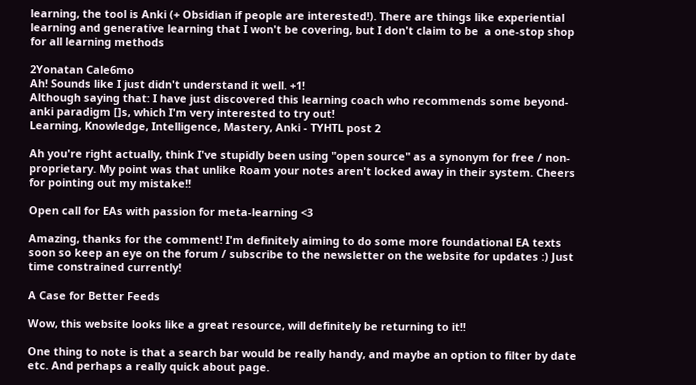learning, the tool is Anki (+ Obsidian if people are interested!). There are things like experiential learning and generative learning that I won't be covering, but I don't claim to be  a one-stop shop for all learning methods

2Yonatan Cale6mo
Ah! Sounds like I just didn't understand it well. +1!
Although saying that: I have just discovered this learning coach who recommends some beyond-anki paradigm []s, which I'm very interested to try out!
Learning, Knowledge, Intelligence, Mastery, Anki - TYHTL post 2

Ah you're right actually, think I've stupidly been using "open source" as a synonym for free / non-proprietary. My point was that unlike Roam your notes aren't locked away in their system. Cheers for pointing out my mistake!!

Open call for EAs with passion for meta-learning <3

Amazing, thanks for the comment! I'm definitely aiming to do some more foundational EA texts soon so keep an eye on the forum / subscribe to the newsletter on the website for updates :) Just time constrained currently!

A Case for Better Feeds

Wow, this website looks like a great resource, will definitely be returning to it!!

One thing to note is that a search bar would be really handy, and maybe an option to filter by date etc. And perhaps a really quick about page.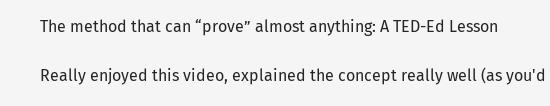The method that can “prove” almost anything: A TED-Ed Lesson

Really enjoyed this video, explained the concept really well (as you'd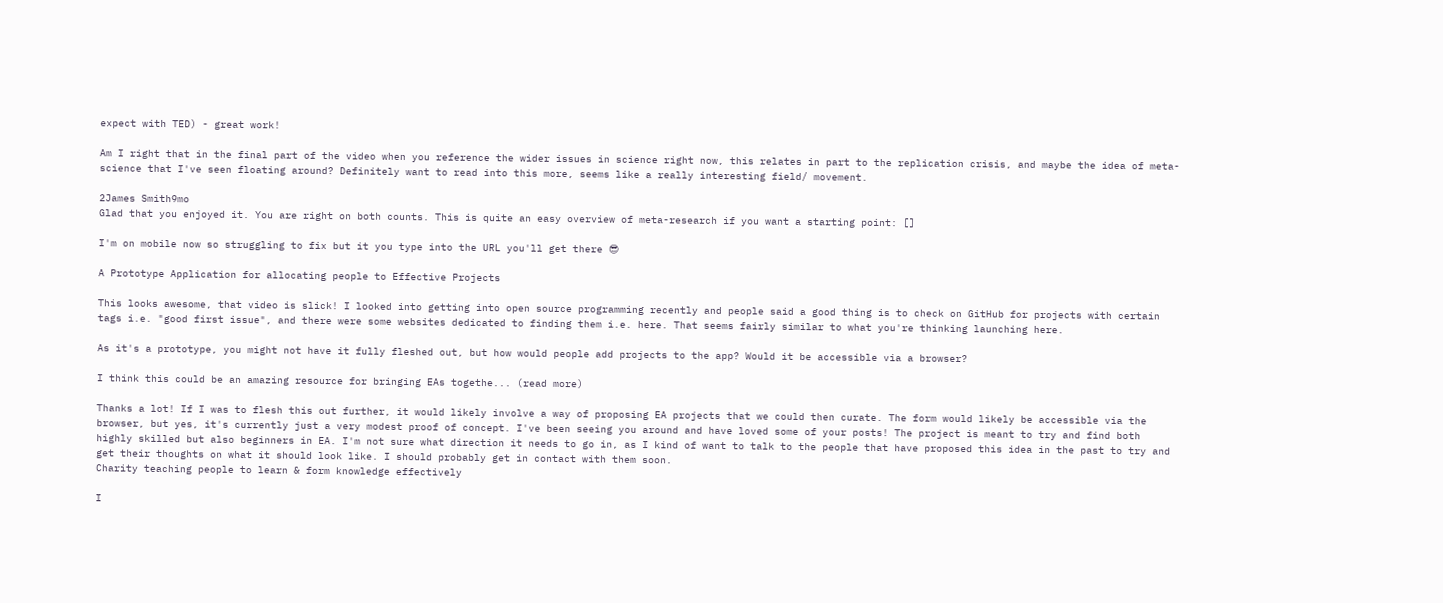expect with TED) - great work!

Am I right that in the final part of the video when you reference the wider issues in science right now, this relates in part to the replication crisis, and maybe the idea of meta-science that I've seen floating around? Definitely want to read into this more, seems like a really interesting field/ movement.

2James Smith9mo
Glad that you enjoyed it. You are right on both counts. This is quite an easy overview of meta-research if you want a starting point: []

I'm on mobile now so struggling to fix but it you type into the URL you'll get there 😎

A Prototype Application for allocating people to Effective Projects

This looks awesome, that video is slick! I looked into getting into open source programming recently and people said a good thing is to check on GitHub for projects with certain tags i.e. "good first issue", and there were some websites dedicated to finding them i.e. here. That seems fairly similar to what you're thinking launching here.

As it's a prototype, you might not have it fully fleshed out, but how would people add projects to the app? Would it be accessible via a browser?

I think this could be an amazing resource for bringing EAs togethe... (read more)

Thanks a lot! If I was to flesh this out further, it would likely involve a way of proposing EA projects that we could then curate. The form would likely be accessible via the browser, but yes, it's currently just a very modest proof of concept. I've been seeing you around and have loved some of your posts! The project is meant to try and find both highly skilled but also beginners in EA. I'm not sure what direction it needs to go in, as I kind of want to talk to the people that have proposed this idea in the past to try and get their thoughts on what it should look like. I should probably get in contact with them soon.
Charity teaching people to learn & form knowledge effectively

I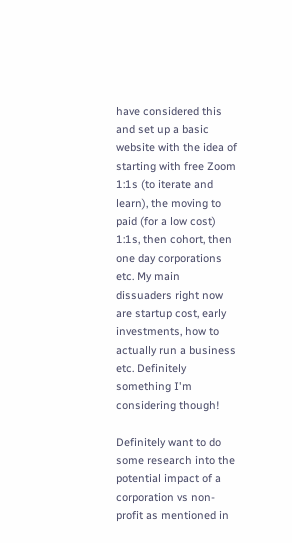have considered this and set up a basic website with the idea of starting with free Zoom 1:1s (to iterate and learn), the moving to paid (for a low cost) 1:1s, then cohort, then one day corporations etc. My main dissuaders right now are startup cost, early investments, how to actually run a business etc. Definitely something I'm considering though!

Definitely want to do some research into the potential impact of a corporation vs non-profit as mentioned in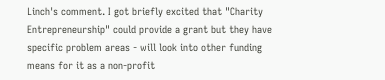Linch's comment. I got briefly excited that "Charity Entrepreneurship" could provide a grant but they have specific problem areas - will look into other funding means for it as a non-profit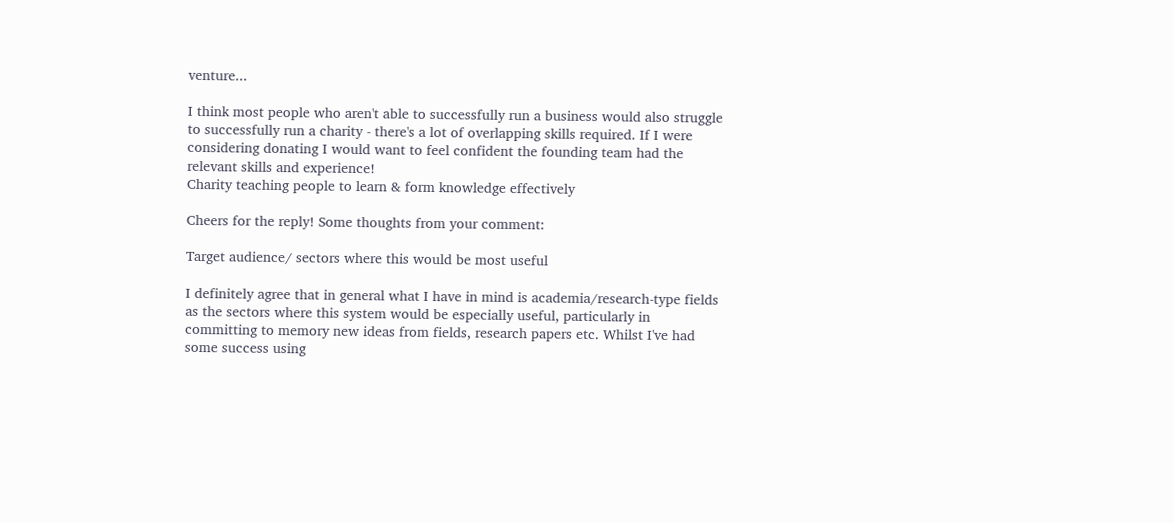venture...

I think most people who aren't able to successfully run a business would also struggle to successfully run a charity - there's a lot of overlapping skills required. If I were considering donating I would want to feel confident the founding team had the relevant skills and experience!
Charity teaching people to learn & form knowledge effectively

Cheers for the reply! Some thoughts from your comment:

Target audience/ sectors where this would be most useful

I definitely agree that in general what I have in mind is academia/research-type fields as the sectors where this system would be especially useful, particularly in committing to memory new ideas from fields, research papers etc. Whilst I've had some success using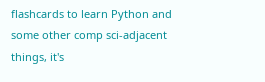flashcards to learn Python and some other comp sci-adjacent things, it's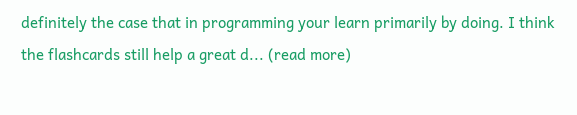definitely the case that in programming your learn primarily by doing. I think the flashcards still help a great d... (read more)